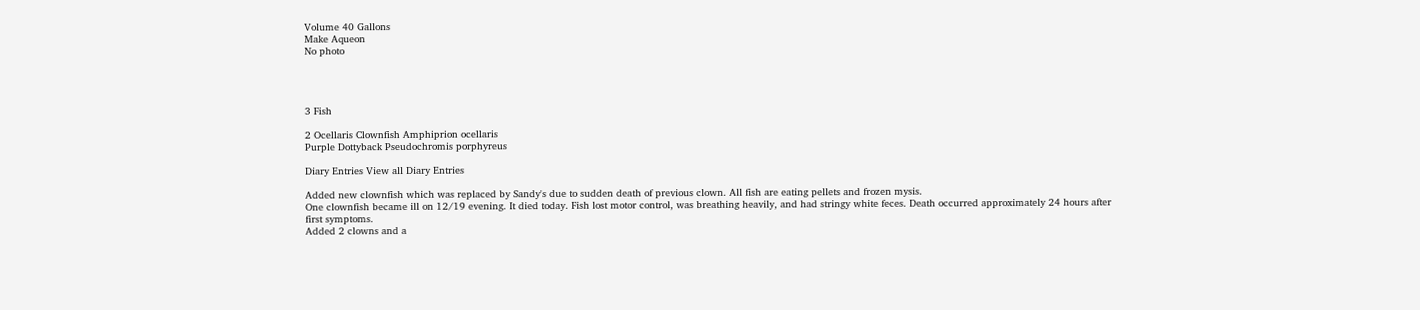Volume 40 Gallons
Make Aqueon
No photo




3 Fish

2 Ocellaris Clownfish Amphiprion ocellaris
Purple Dottyback Pseudochromis porphyreus

Diary Entries View all Diary Entries

Added new clownfish which was replaced by Sandy's due to sudden death of previous clown. All fish are eating pellets and frozen mysis.
One clownfish became ill on 12/19 evening. It died today. Fish lost motor control, was breathing heavily, and had stringy white feces. Death occurred approximately 24 hours after first symptoms.
Added 2 clowns and a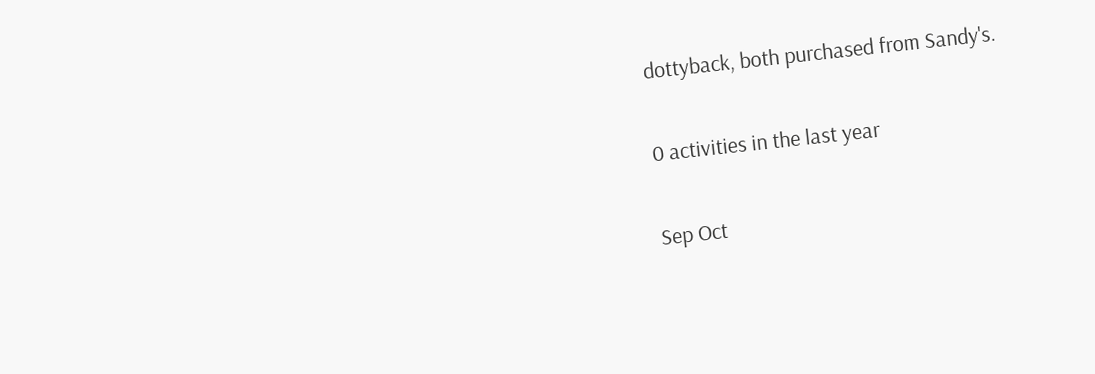dottyback, both purchased from Sandy's.

0 activities in the last year

Sep Oct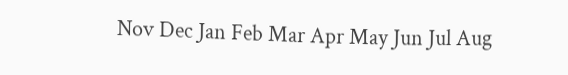Nov Dec Jan Feb Mar Apr May Jun Jul Aug